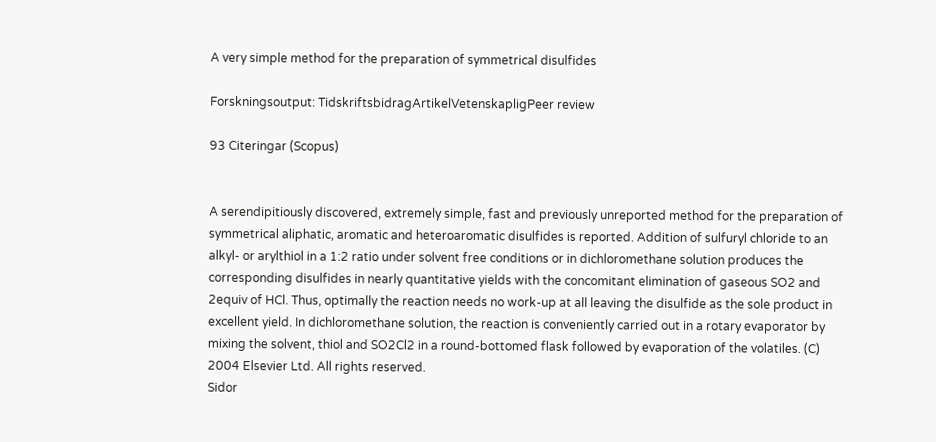A very simple method for the preparation of symmetrical disulfides

Forskningsoutput: TidskriftsbidragArtikelVetenskapligPeer review

93 Citeringar (Scopus)


A serendipitiously discovered, extremely simple, fast and previously unreported method for the preparation of symmetrical aliphatic, aromatic and heteroaromatic disulfides is reported. Addition of sulfuryl chloride to an alkyl- or arylthiol in a 1:2 ratio under solvent free conditions or in dichloromethane solution produces the corresponding disulfides in nearly quantitative yields with the concomitant elimination of gaseous SO2 and 2equiv of HCl. Thus, optimally the reaction needs no work-up at all leaving the disulfide as the sole product in excellent yield. In dichloromethane solution, the reaction is conveniently carried out in a rotary evaporator by mixing the solvent, thiol and SO2Cl2 in a round-bottomed flask followed by evaporation of the volatiles. (C) 2004 Elsevier Ltd. All rights reserved.
Sidor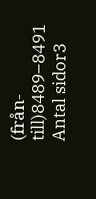(från-till)8489–8491
Antal sidor3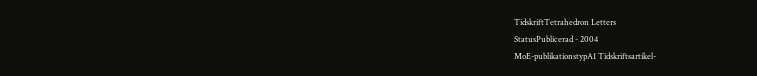TidskriftTetrahedron Letters
StatusPublicerad - 2004
MoE-publikationstypA1 Tidskriftsartikel-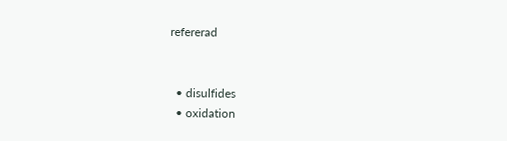refererad


  • disulfides
  • oxidation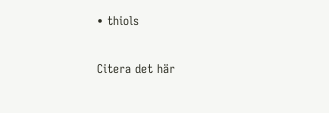• thiols

Citera det här